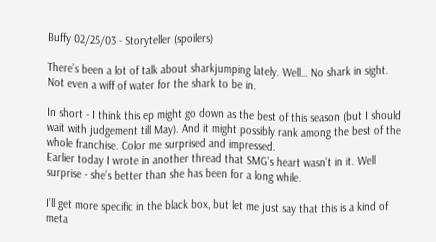Buffy 02/25/03 - Storyteller (spoilers)

There’s been a lot of talk about sharkjumping lately. Well… No shark in sight. Not even a wiff of water for the shark to be in.

In short - I think this ep might go down as the best of this season (but I should wait with judgement till May). And it might possibly rank among the best of the whole franchise. Color me surprised and impressed.
Earlier today I wrote in another thread that SMG’s heart wasn’t in it. Well surprise - she’s better than she has been for a long while.

I’ll get more specific in the black box, but let me just say that this is a kind of meta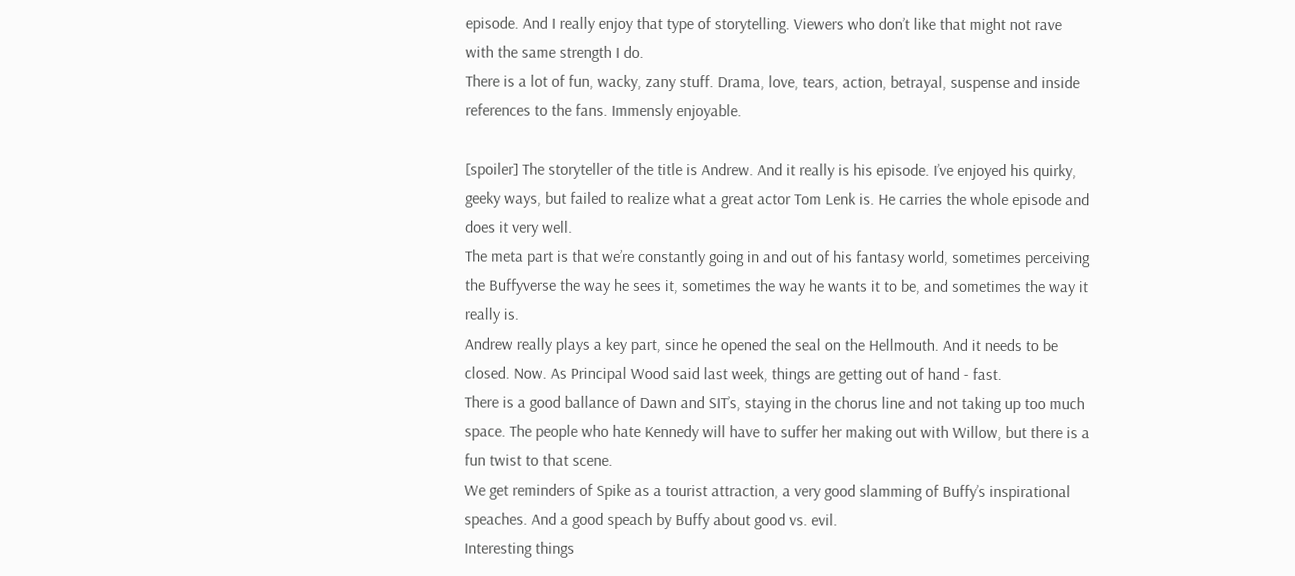episode. And I really enjoy that type of storytelling. Viewers who don’t like that might not rave with the same strength I do.
There is a lot of fun, wacky, zany stuff. Drama, love, tears, action, betrayal, suspense and inside references to the fans. Immensly enjoyable.

[spoiler] The storyteller of the title is Andrew. And it really is his episode. I’ve enjoyed his quirky, geeky ways, but failed to realize what a great actor Tom Lenk is. He carries the whole episode and does it very well.
The meta part is that we’re constantly going in and out of his fantasy world, sometimes perceiving the Buffyverse the way he sees it, sometimes the way he wants it to be, and sometimes the way it really is.
Andrew really plays a key part, since he opened the seal on the Hellmouth. And it needs to be closed. Now. As Principal Wood said last week, things are getting out of hand - fast.
There is a good ballance of Dawn and SIT’s, staying in the chorus line and not taking up too much space. The people who hate Kennedy will have to suffer her making out with Willow, but there is a fun twist to that scene.
We get reminders of Spike as a tourist attraction, a very good slamming of Buffy’s inspirational speaches. And a good speach by Buffy about good vs. evil.
Interesting things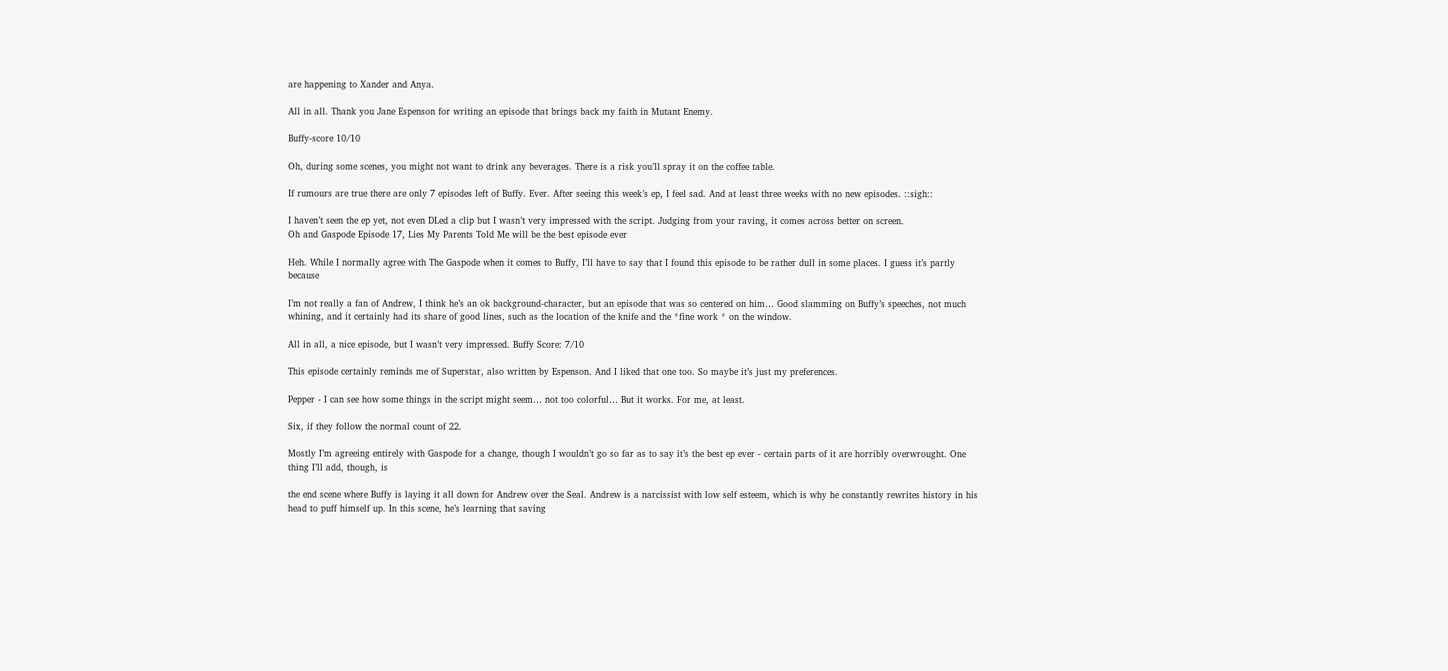are happening to Xander and Anya.

All in all. Thank you Jane Espenson for writing an episode that brings back my faith in Mutant Enemy.

Buffy-score 10/10

Oh, during some scenes, you might not want to drink any beverages. There is a risk you’ll spray it on the coffee table.

If rumours are true there are only 7 episodes left of Buffy. Ever. After seeing this week’s ep, I feel sad. And at least three weeks with no new episodes. ::sigh::

I haven’t seen the ep yet, not even DLed a clip but I wasn’t very impressed with the script. Judging from your raving, it comes across better on screen.
Oh and Gaspode Episode 17, Lies My Parents Told Me will be the best episode ever

Heh. While I normally agree with The Gaspode when it comes to Buffy, I’ll have to say that I found this episode to be rather dull in some places. I guess it’s partly because

I’m not really a fan of Andrew, I think he’s an ok background-character, but an episode that was so centered on him… Good slamming on Buffy’s speeches, not much whining, and it certainly had its share of good lines, such as the location of the knife and the *fine work * on the window.

All in all, a nice episode, but I wasn’t very impressed. Buffy Score: 7/10

This episode certainly reminds me of Superstar, also written by Espenson. And I liked that one too. So maybe it’s just my preferences.

Pepper - I can see how some things in the script might seem… not too colorful… But it works. For me, at least.

Six, if they follow the normal count of 22.

Mostly I’m agreeing entirely with Gaspode for a change, though I wouldn’t go so far as to say it’s the best ep ever - certain parts of it are horribly overwrought. One thing I’ll add, though, is

the end scene where Buffy is laying it all down for Andrew over the Seal. Andrew is a narcissist with low self esteem, which is why he constantly rewrites history in his head to puff himself up. In this scene, he’s learning that saving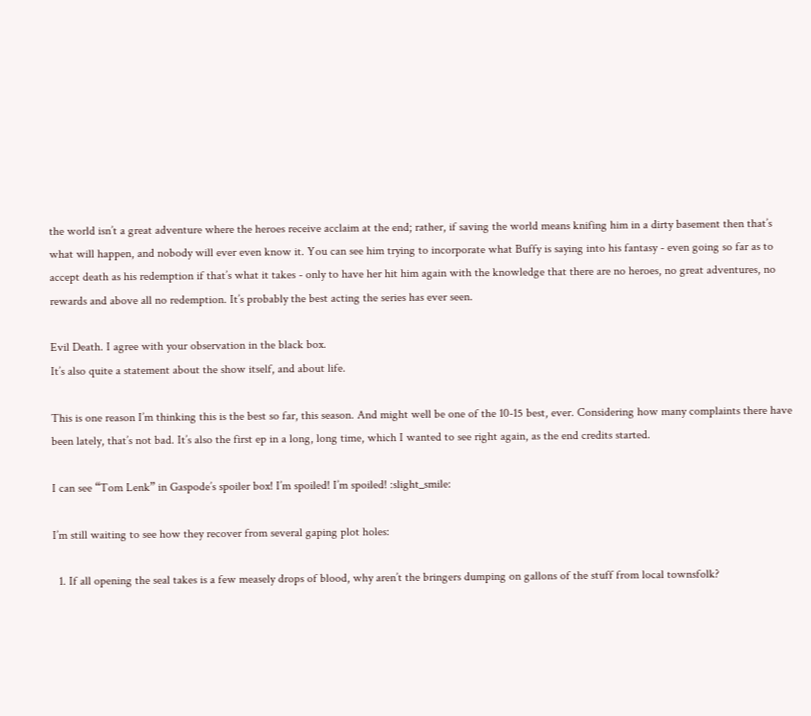the world isn’t a great adventure where the heroes receive acclaim at the end; rather, if saving the world means knifing him in a dirty basement then that’s what will happen, and nobody will ever even know it. You can see him trying to incorporate what Buffy is saying into his fantasy - even going so far as to accept death as his redemption if that’s what it takes - only to have her hit him again with the knowledge that there are no heroes, no great adventures, no rewards and above all no redemption. It’s probably the best acting the series has ever seen.

Evil Death. I agree with your observation in the black box.
It’s also quite a statement about the show itself, and about life.

This is one reason I’m thinking this is the best so far, this season. And might well be one of the 10-15 best, ever. Considering how many complaints there have been lately, that’s not bad. It’s also the first ep in a long, long time, which I wanted to see right again, as the end credits started.

I can see “Tom Lenk” in Gaspode’s spoiler box! I’m spoiled! I’m spoiled! :slight_smile:

I’m still waiting to see how they recover from several gaping plot holes:

  1. If all opening the seal takes is a few measely drops of blood, why aren’t the bringers dumping on gallons of the stuff from local townsfolk?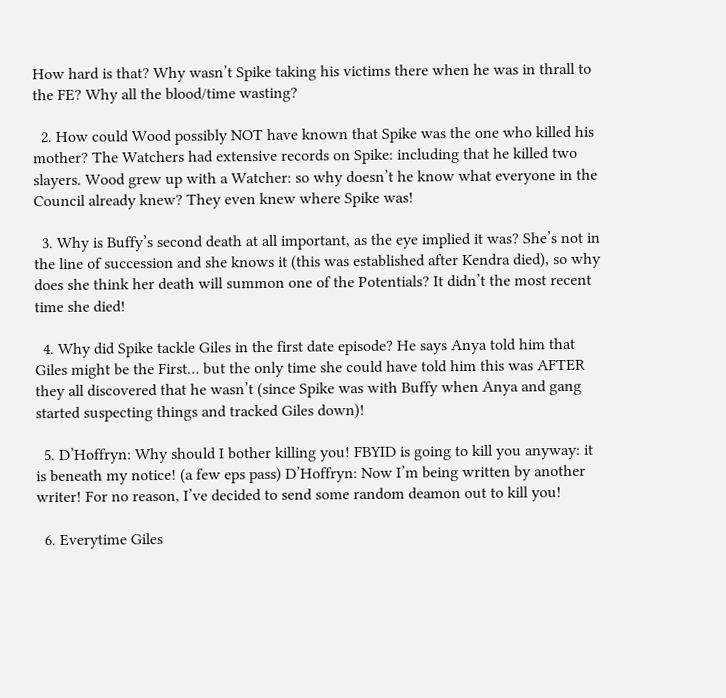How hard is that? Why wasn’t Spike taking his victims there when he was in thrall to the FE? Why all the blood/time wasting?

  2. How could Wood possibly NOT have known that Spike was the one who killed his mother? The Watchers had extensive records on Spike: including that he killed two slayers. Wood grew up with a Watcher: so why doesn’t he know what everyone in the Council already knew? They even knew where Spike was!

  3. Why is Buffy’s second death at all important, as the eye implied it was? She’s not in the line of succession and she knows it (this was established after Kendra died), so why does she think her death will summon one of the Potentials? It didn’t the most recent time she died!

  4. Why did Spike tackle Giles in the first date episode? He says Anya told him that Giles might be the First… but the only time she could have told him this was AFTER they all discovered that he wasn’t (since Spike was with Buffy when Anya and gang started suspecting things and tracked Giles down)!

  5. D’Hoffryn: Why should I bother killing you! FBYID is going to kill you anyway: it is beneath my notice! (a few eps pass) D’Hoffryn: Now I’m being written by another writer! For no reason, I’ve decided to send some random deamon out to kill you!

  6. Everytime Giles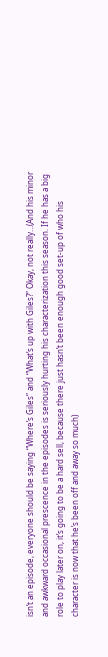isn’t an episode, everyone should be saying “Where’s Giles” and “What’s up with Giles?” Okay, not really…(And his minor and awkward occasional prescence in the episodes is seriously hurting his characterization this season. If he has a big role to play later on, it’s going to be a hard sell, because there just hasn’t been enough good set-up of who his character is now that he’s been off and away so much)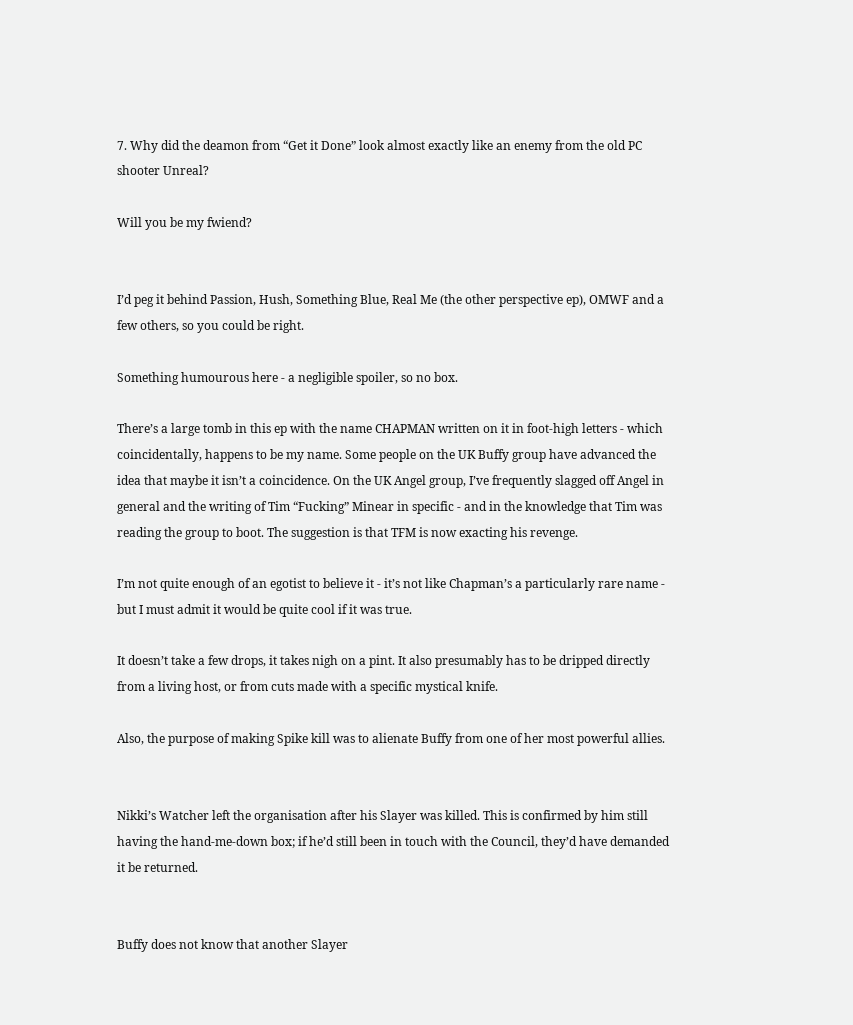7. Why did the deamon from “Get it Done” look almost exactly like an enemy from the old PC shooter Unreal?

Will you be my fwiend?


I’d peg it behind Passion, Hush, Something Blue, Real Me (the other perspective ep), OMWF and a few others, so you could be right.

Something humourous here - a negligible spoiler, so no box.

There’s a large tomb in this ep with the name CHAPMAN written on it in foot-high letters - which coincidentally, happens to be my name. Some people on the UK Buffy group have advanced the idea that maybe it isn’t a coincidence. On the UK Angel group, I’ve frequently slagged off Angel in general and the writing of Tim “Fucking” Minear in specific - and in the knowledge that Tim was reading the group to boot. The suggestion is that TFM is now exacting his revenge.

I’m not quite enough of an egotist to believe it - it’s not like Chapman’s a particularly rare name - but I must admit it would be quite cool if it was true.

It doesn’t take a few drops, it takes nigh on a pint. It also presumably has to be dripped directly from a living host, or from cuts made with a specific mystical knife.

Also, the purpose of making Spike kill was to alienate Buffy from one of her most powerful allies.


Nikki’s Watcher left the organisation after his Slayer was killed. This is confirmed by him still having the hand-me-down box; if he’d still been in touch with the Council, they’d have demanded it be returned.


Buffy does not know that another Slayer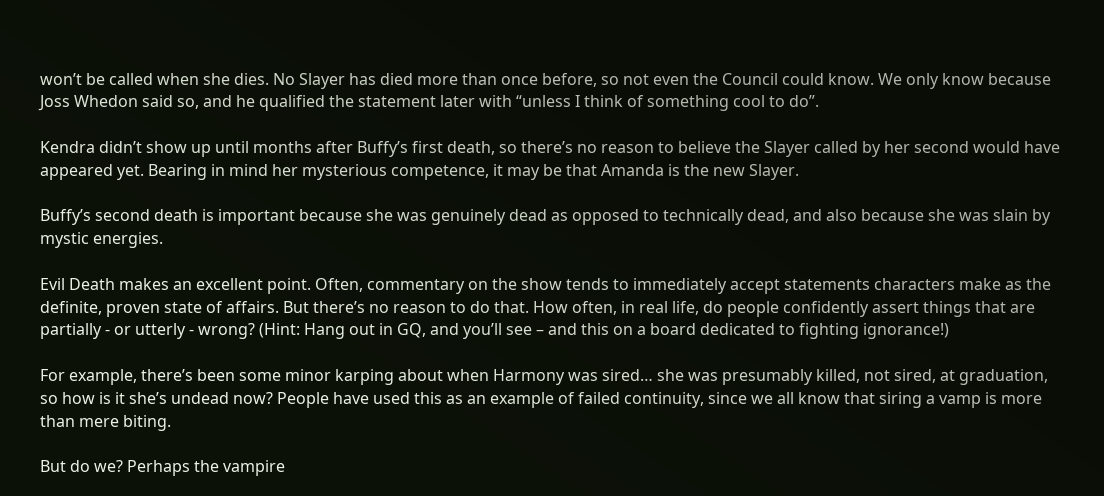won’t be called when she dies. No Slayer has died more than once before, so not even the Council could know. We only know because Joss Whedon said so, and he qualified the statement later with “unless I think of something cool to do”.

Kendra didn’t show up until months after Buffy’s first death, so there’s no reason to believe the Slayer called by her second would have appeared yet. Bearing in mind her mysterious competence, it may be that Amanda is the new Slayer.

Buffy’s second death is important because she was genuinely dead as opposed to technically dead, and also because she was slain by mystic energies.

Evil Death makes an excellent point. Often, commentary on the show tends to immediately accept statements characters make as the definite, proven state of affairs. But there’s no reason to do that. How often, in real life, do people confidently assert things that are partially - or utterly - wrong? (Hint: Hang out in GQ, and you’ll see – and this on a board dedicated to fighting ignorance!)

For example, there’s been some minor karping about when Harmony was sired… she was presumably killed, not sired, at graduation, so how is it she’s undead now? People have used this as an example of failed continuity, since we all know that siring a vamp is more than mere biting.

But do we? Perhaps the vampire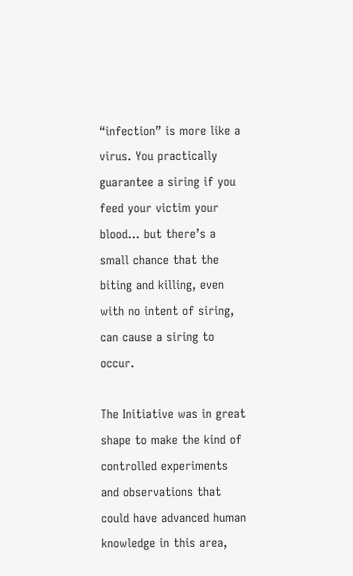“infection” is more like a virus. You practically guarantee a siring if you feed your victim your blood… but there’s a small chance that the biting and killing, even with no intent of siring, can cause a siring to occur.

The Initiative was in great shape to make the kind of controlled experiments and observations that could have advanced human knowledge in this area,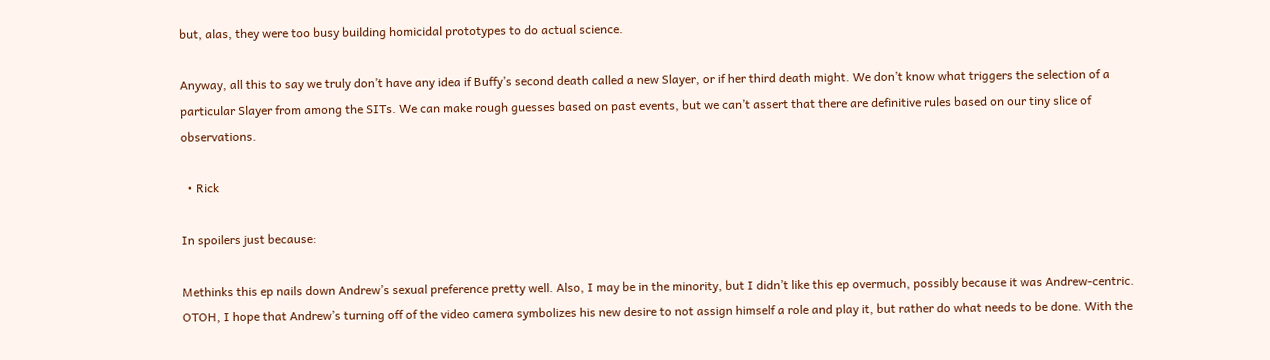but, alas, they were too busy building homicidal prototypes to do actual science.

Anyway, all this to say we truly don’t have any idea if Buffy’s second death called a new Slayer, or if her third death might. We don’t know what triggers the selection of a particular Slayer from among the SITs. We can make rough guesses based on past events, but we can’t assert that there are definitive rules based on our tiny slice of observations.

  • Rick

In spoilers just because:

Methinks this ep nails down Andrew’s sexual preference pretty well. Also, I may be in the minority, but I didn’t like this ep overmuch, possibly because it was Andrew-centric. OTOH, I hope that Andrew’s turning off of the video camera symbolizes his new desire to not assign himself a role and play it, but rather do what needs to be done. With the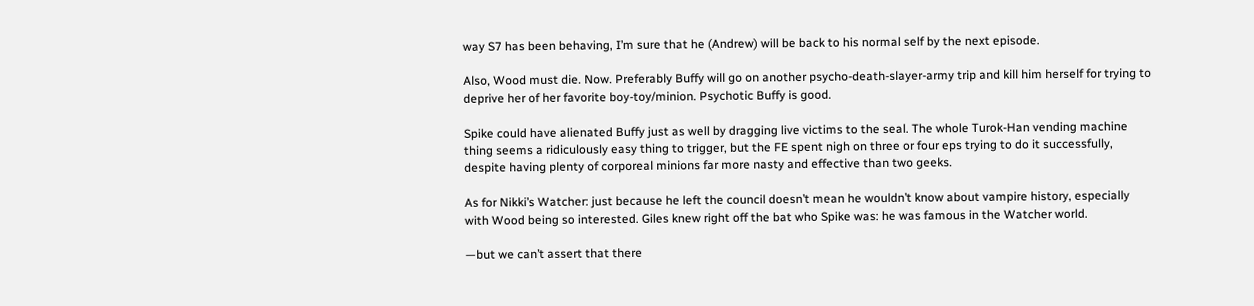way S7 has been behaving, I’m sure that he (Andrew) will be back to his normal self by the next episode.

Also, Wood must die. Now. Preferably Buffy will go on another psycho-death-slayer-army trip and kill him herself for trying to deprive her of her favorite boy-toy/minion. Psychotic Buffy is good.

Spike could have alienated Buffy just as well by dragging live victims to the seal. The whole Turok-Han vending machine thing seems a ridiculously easy thing to trigger, but the FE spent nigh on three or four eps trying to do it successfully, despite having plenty of corporeal minions far more nasty and effective than two geeks.

As for Nikki’s Watcher: just because he left the council doesn’t mean he wouldn’t know about vampire history, especially with Wood being so interested. Giles knew right off the bat who Spike was: he was famous in the Watcher world.

—but we can’t assert that there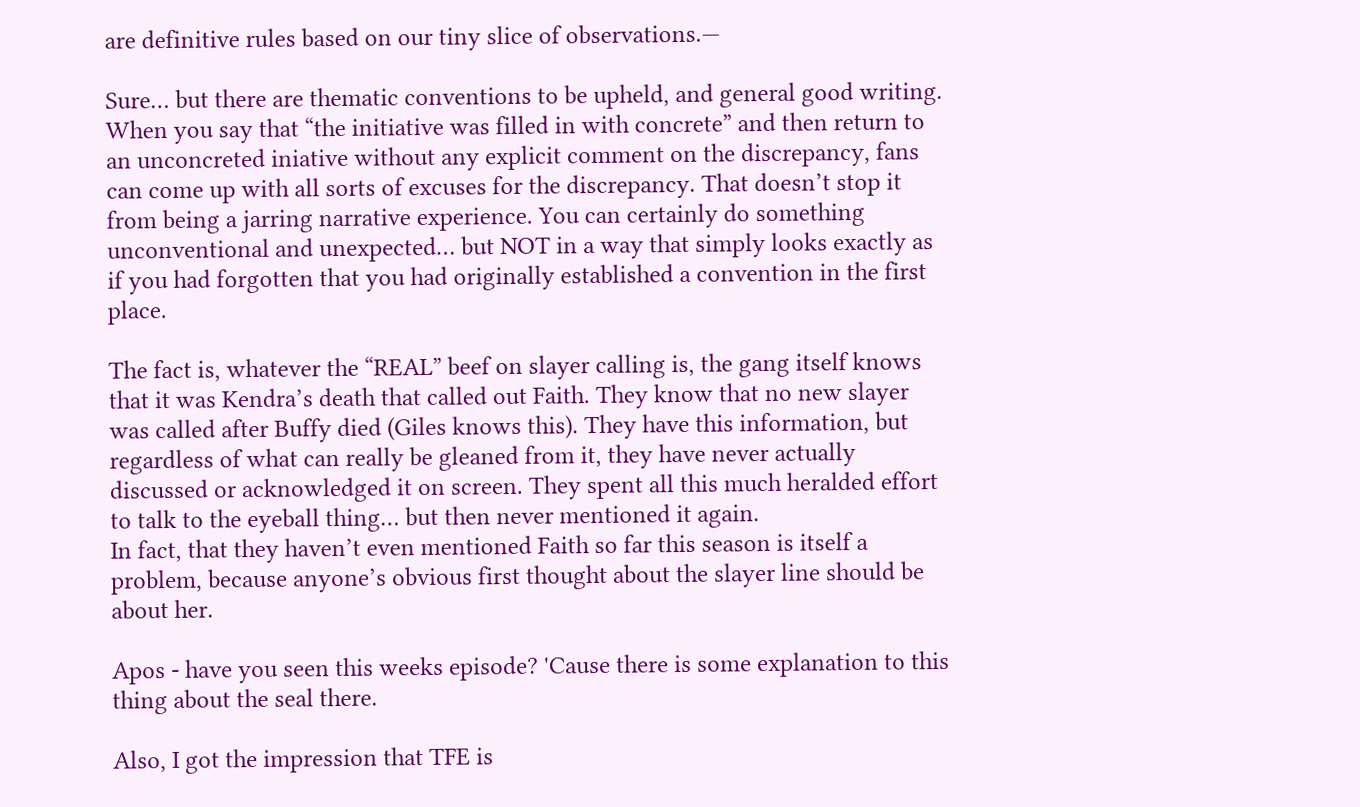are definitive rules based on our tiny slice of observations.—

Sure… but there are thematic conventions to be upheld, and general good writing. When you say that “the initiative was filled in with concrete” and then return to an unconcreted iniative without any explicit comment on the discrepancy, fans can come up with all sorts of excuses for the discrepancy. That doesn’t stop it from being a jarring narrative experience. You can certainly do something unconventional and unexpected… but NOT in a way that simply looks exactly as if you had forgotten that you had originally established a convention in the first place.

The fact is, whatever the “REAL” beef on slayer calling is, the gang itself knows that it was Kendra’s death that called out Faith. They know that no new slayer was called after Buffy died (Giles knows this). They have this information, but regardless of what can really be gleaned from it, they have never actually discussed or acknowledged it on screen. They spent all this much heralded effort to talk to the eyeball thing… but then never mentioned it again.
In fact, that they haven’t even mentioned Faith so far this season is itself a problem, because anyone’s obvious first thought about the slayer line should be about her.

Apos - have you seen this weeks episode? 'Cause there is some explanation to this thing about the seal there.

Also, I got the impression that TFE is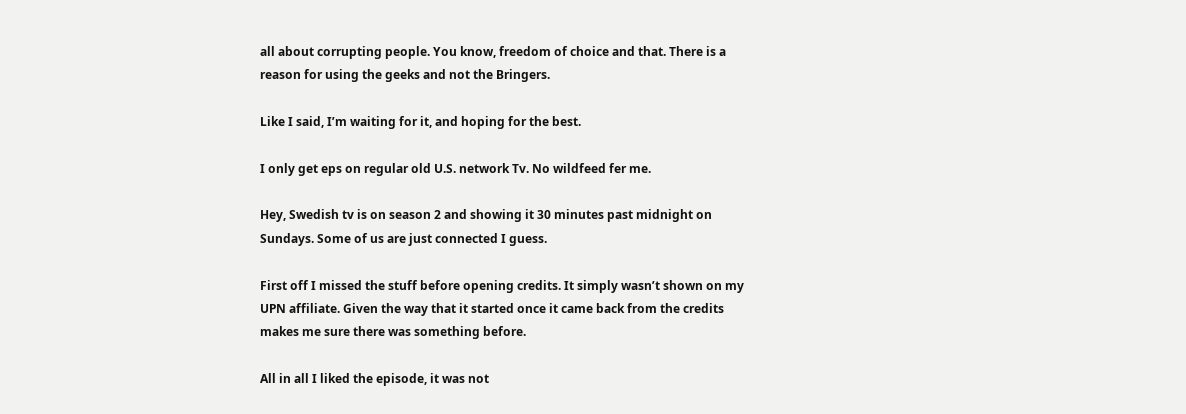all about corrupting people. You know, freedom of choice and that. There is a reason for using the geeks and not the Bringers.

Like I said, I’m waiting for it, and hoping for the best.

I only get eps on regular old U.S. network Tv. No wildfeed fer me.

Hey, Swedish tv is on season 2 and showing it 30 minutes past midnight on Sundays. Some of us are just connected I guess.

First off I missed the stuff before opening credits. It simply wasn’t shown on my UPN affiliate. Given the way that it started once it came back from the credits makes me sure there was something before.

All in all I liked the episode, it was not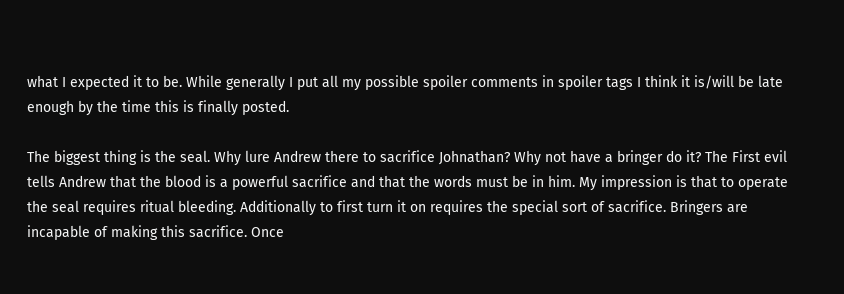what I expected it to be. While generally I put all my possible spoiler comments in spoiler tags I think it is/will be late enough by the time this is finally posted.

The biggest thing is the seal. Why lure Andrew there to sacrifice Johnathan? Why not have a bringer do it? The First evil tells Andrew that the blood is a powerful sacrifice and that the words must be in him. My impression is that to operate the seal requires ritual bleeding. Additionally to first turn it on requires the special sort of sacrifice. Bringers are incapable of making this sacrifice. Once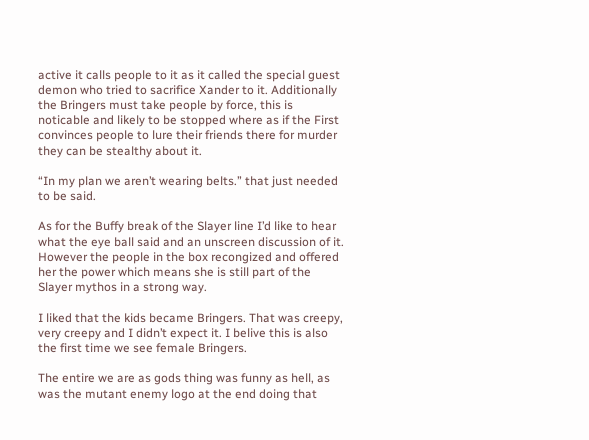active it calls people to it as it called the special guest demon who tried to sacrifice Xander to it. Additionally the Bringers must take people by force, this is noticable and likely to be stopped where as if the First convinces people to lure their friends there for murder they can be stealthy about it.

“In my plan we aren’t wearing belts.” that just needed to be said.

As for the Buffy break of the Slayer line I’d like to hear what the eye ball said and an unscreen discussion of it. However the people in the box recongized and offered her the power which means she is still part of the Slayer mythos in a strong way.

I liked that the kids became Bringers. That was creepy, very creepy and I didn’t expect it. I belive this is also the first time we see female Bringers.

The entire we are as gods thing was funny as hell, as was the mutant enemy logo at the end doing that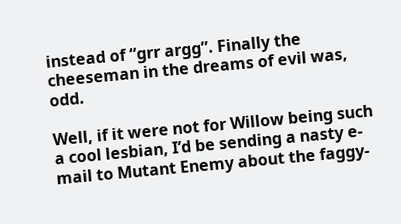instead of “grr argg”. Finally the cheeseman in the dreams of evil was, odd.

Well, if it were not for Willow being such a cool lesbian, I’d be sending a nasty e-mail to Mutant Enemy about the faggy-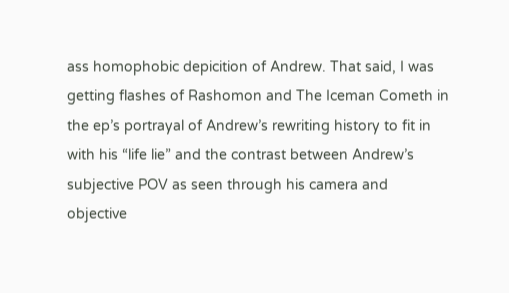ass homophobic depicition of Andrew. That said, I was getting flashes of Rashomon and The Iceman Cometh in the ep’s portrayal of Andrew’s rewriting history to fit in with his “life lie” and the contrast between Andrew’s subjective POV as seen through his camera and objective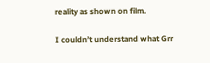reality as shown on film.

I couldn’t understand what Grr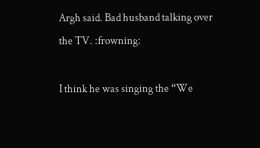Argh said. Bad husband talking over the TV. :frowning:

I think he was singing the “We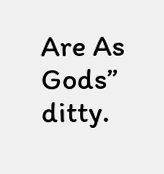Are As Gods” ditty.